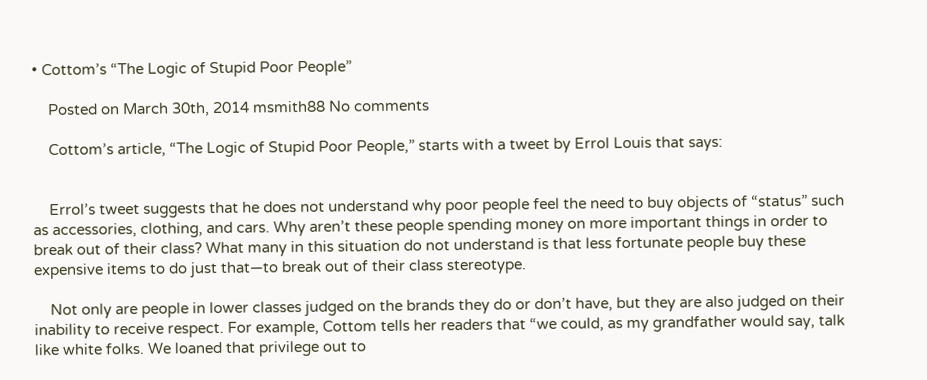• Cottom’s “The Logic of Stupid Poor People”

    Posted on March 30th, 2014 msmith88 No comments

    Cottom’s article, “The Logic of Stupid Poor People,” starts with a tweet by Errol Louis that says:


    Errol’s tweet suggests that he does not understand why poor people feel the need to buy objects of “status” such as accessories, clothing, and cars. Why aren’t these people spending money on more important things in order to break out of their class? What many in this situation do not understand is that less fortunate people buy these expensive items to do just that—to break out of their class stereotype.

    Not only are people in lower classes judged on the brands they do or don’t have, but they are also judged on their inability to receive respect. For example, Cottom tells her readers that “we could, as my grandfather would say, talk like white folks. We loaned that privilege out to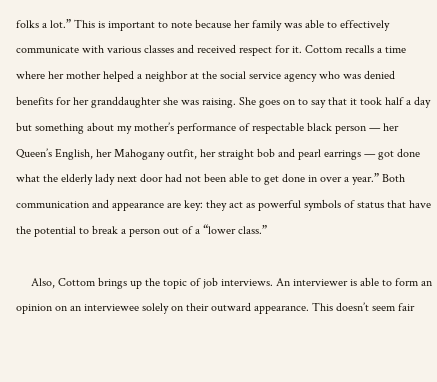folks a lot.” This is important to note because her family was able to effectively communicate with various classes and received respect for it. Cottom recalls a time where her mother helped a neighbor at the social service agency who was denied benefits for her granddaughter she was raising. She goes on to say that it took half a day but something about my mother’s performance of respectable black person — her Queen’s English, her Mahogany outfit, her straight bob and pearl earrings — got done what the elderly lady next door had not been able to get done in over a year.” Both communication and appearance are key: they act as powerful symbols of status that have the potential to break a person out of a “lower class.”

     Also, Cottom brings up the topic of job interviews. An interviewer is able to form an opinion on an interviewee solely on their outward appearance. This doesn’t seem fair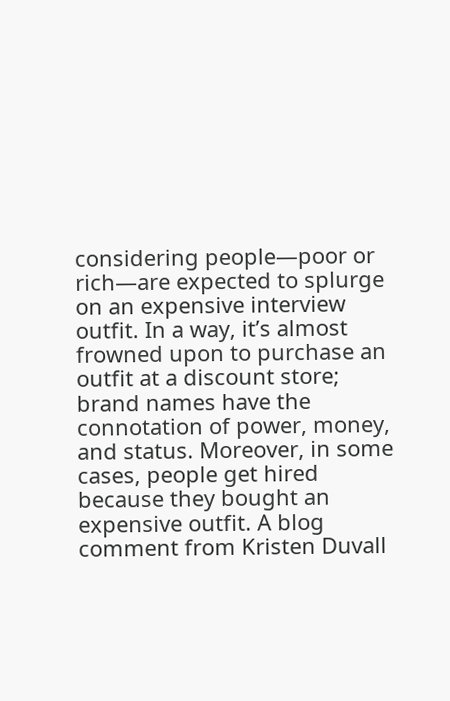considering people—poor or rich—are expected to splurge on an expensive interview outfit. In a way, it’s almost frowned upon to purchase an outfit at a discount store; brand names have the connotation of power, money, and status. Moreover, in some cases, people get hired because they bought an expensive outfit. A blog comment from Kristen Duvall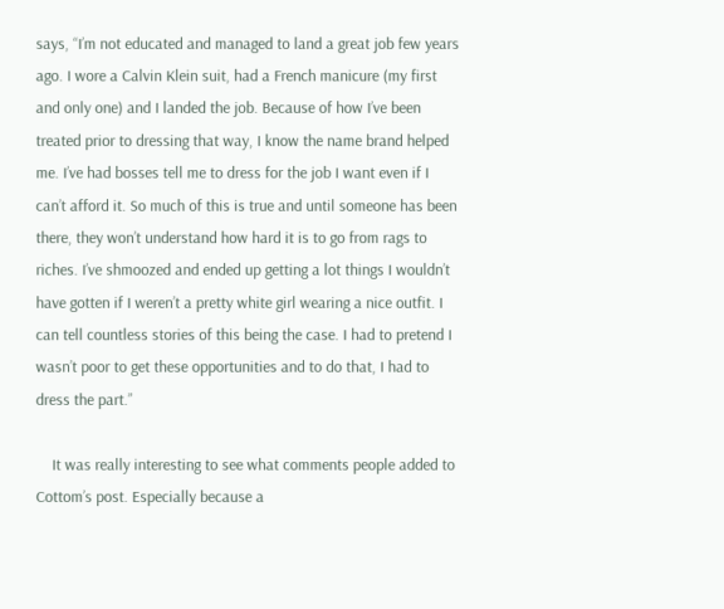says, “I’m not educated and managed to land a great job few years ago. I wore a Calvin Klein suit, had a French manicure (my first and only one) and I landed the job. Because of how I’ve been treated prior to dressing that way, I know the name brand helped me. I’ve had bosses tell me to dress for the job I want even if I can’t afford it. So much of this is true and until someone has been there, they won’t understand how hard it is to go from rags to riches. I’ve shmoozed and ended up getting a lot things I wouldn’t have gotten if I weren’t a pretty white girl wearing a nice outfit. I can tell countless stories of this being the case. I had to pretend I wasn’t poor to get these opportunities and to do that, I had to dress the part.”

    It was really interesting to see what comments people added to Cottom’s post. Especially because a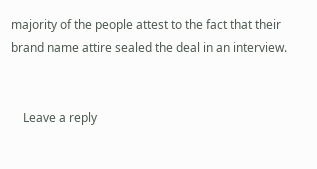majority of the people attest to the fact that their brand name attire sealed the deal in an interview.


    Leave a reply